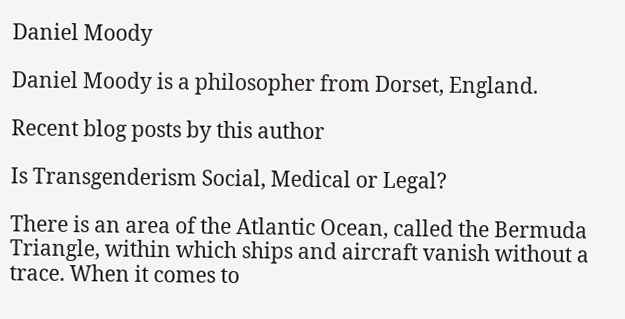Daniel Moody

Daniel Moody is a philosopher from Dorset, England.

Recent blog posts by this author

Is Transgenderism Social, Medical or Legal?

There is an area of the Atlantic Ocean, called the Bermuda Triangle, within which ships and aircraft vanish without a trace. When it comes to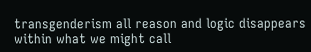transgenderism all reason and logic disappears within what we might call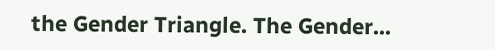the Gender Triangle. The Gender...